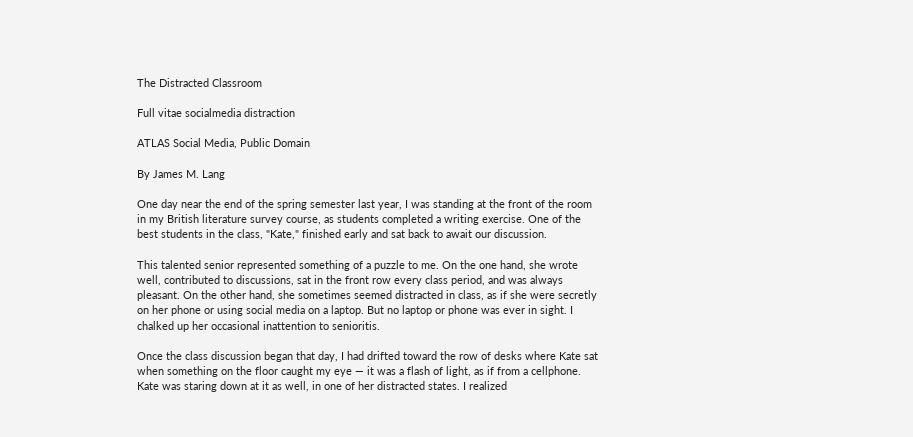The Distracted Classroom

Full vitae socialmedia distraction

ATLAS Social Media, Public Domain

By James M. Lang

One day near the end of the spring semester last year, I was standing at the front of the room in my British literature survey course, as students completed a writing exercise. One of the best students in the class, "Kate," finished early and sat back to await our discussion.

This talented senior represented something of a puzzle to me. On the one hand, she wrote well, contributed to discussions, sat in the front row every class period, and was always pleasant. On the other hand, she sometimes seemed distracted in class, as if she were secretly on her phone or using social media on a laptop. But no laptop or phone was ever in sight. I chalked up her occasional inattention to senioritis.

Once the class discussion began that day, I had drifted toward the row of desks where Kate sat when something on the floor caught my eye — it was a flash of light, as if from a cellphone. Kate was staring down at it as well, in one of her distracted states. I realized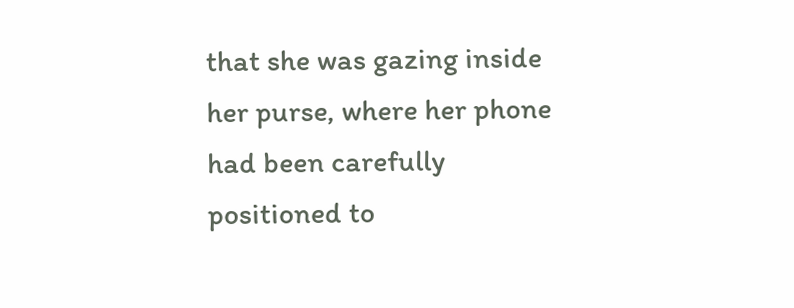that she was gazing inside her purse, where her phone had been carefully positioned to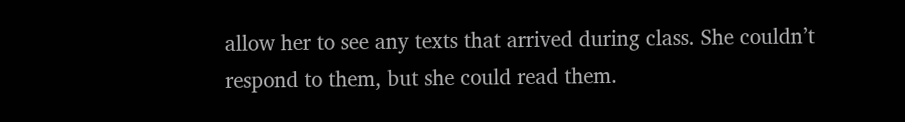allow her to see any texts that arrived during class. She couldn’t respond to them, but she could read them.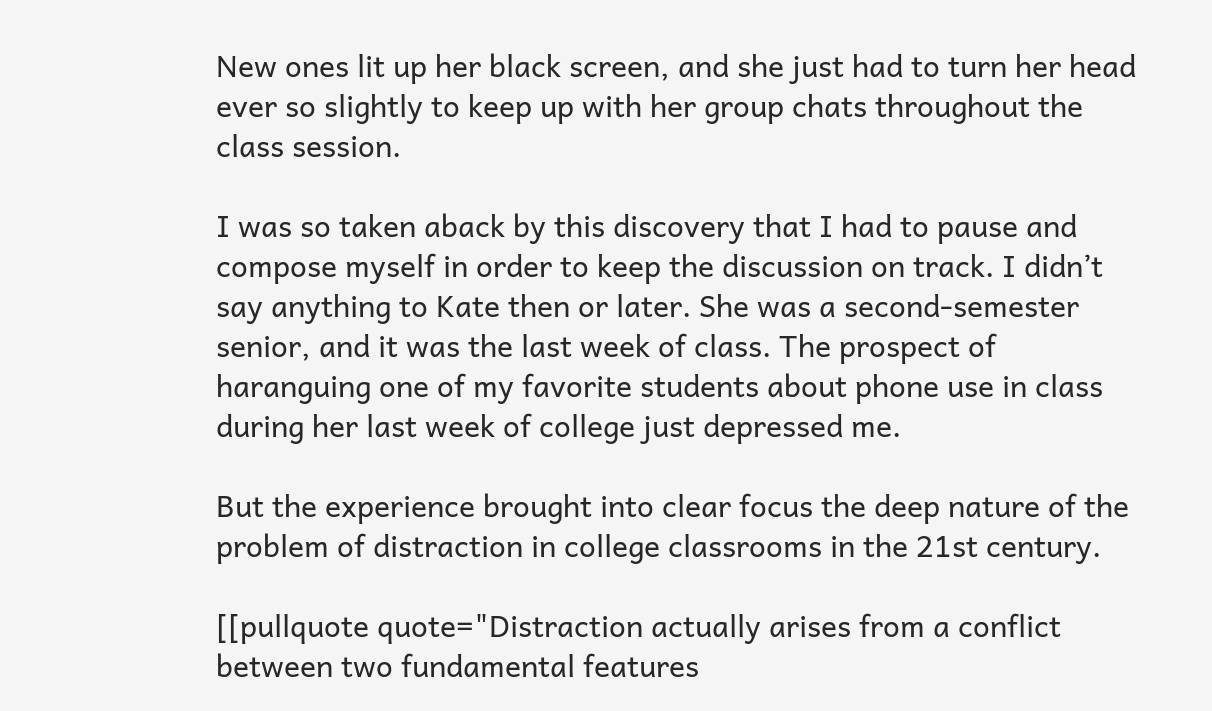New ones lit up her black screen, and she just had to turn her head ever so slightly to keep up with her group chats throughout the class session.

I was so taken aback by this discovery that I had to pause and compose myself in order to keep the discussion on track. I didn’t say anything to Kate then or later. She was a second-semester senior, and it was the last week of class. The prospect of haranguing one of my favorite students about phone use in class during her last week of college just depressed me.

But the experience brought into clear focus the deep nature of the problem of distraction in college classrooms in the 21st century.

[[pullquote quote="Distraction actually arises from a conflict between two fundamental features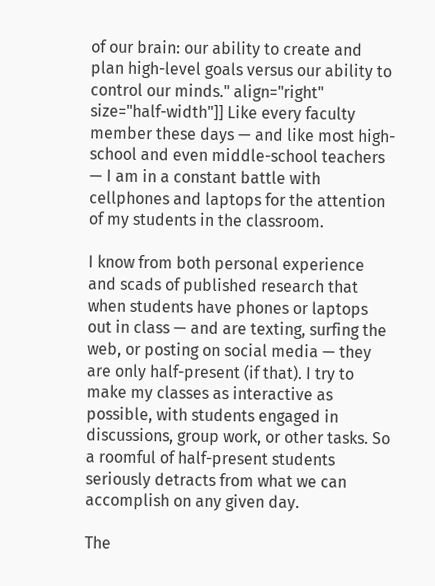of our brain: our ability to create and plan high-level goals versus our ability to control our minds." align="right" size="half-width"]] Like every faculty member these days — and like most high-school and even middle-school teachers — I am in a constant battle with cellphones and laptops for the attention of my students in the classroom.

I know from both personal experience and scads of published research that when students have phones or laptops out in class — and are texting, surfing the web, or posting on social media — they are only half-present (if that). I try to make my classes as interactive as possible, with students engaged in discussions, group work, or other tasks. So a roomful of half-present students seriously detracts from what we can accomplish on any given day.

The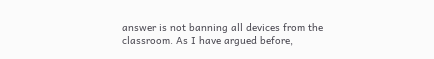answer is not banning all devices from the classroom. As I have argued before,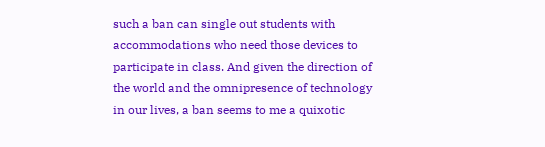such a ban can single out students with accommodations who need those devices to participate in class. And given the direction of the world and the omnipresence of technology in our lives, a ban seems to me a quixotic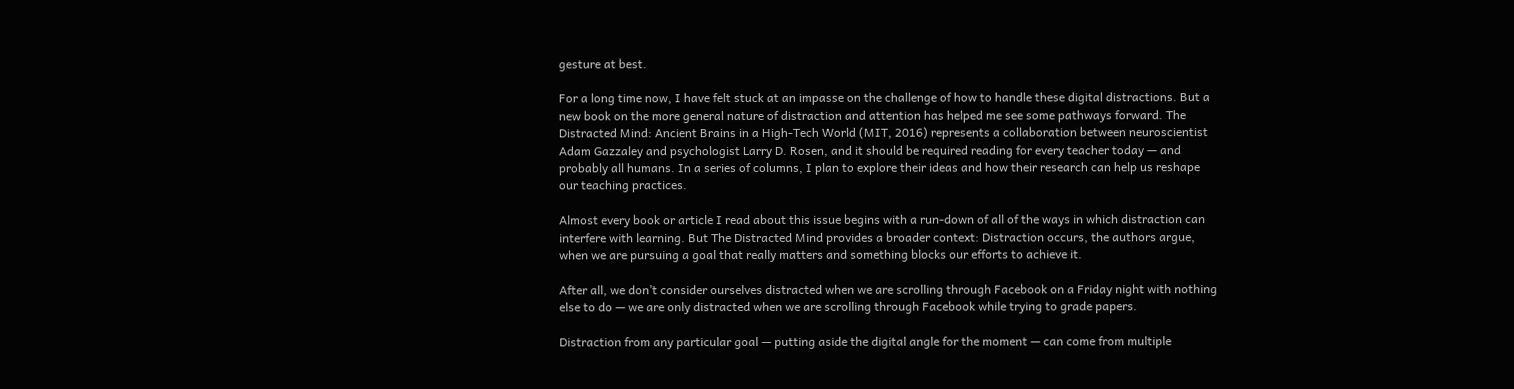gesture at best.

For a long time now, I have felt stuck at an impasse on the challenge of how to handle these digital distractions. But a new book on the more general nature of distraction and attention has helped me see some pathways forward. The Distracted Mind: Ancient Brains in a High-Tech World (MIT, 2016) represents a collaboration between neuroscientist Adam Gazzaley and psychologist Larry D. Rosen, and it should be required reading for every teacher today — and probably all humans. In a series of columns, I plan to explore their ideas and how their research can help us reshape our teaching practices.

Almost every book or article I read about this issue begins with a run-down of all of the ways in which distraction can interfere with learning. But The Distracted Mind provides a broader context: Distraction occurs, the authors argue, when we are pursuing a goal that really matters and something blocks our efforts to achieve it.

After all, we don’t consider ourselves distracted when we are scrolling through Facebook on a Friday night with nothing else to do — we are only distracted when we are scrolling through Facebook while trying to grade papers.

Distraction from any particular goal — putting aside the digital angle for the moment — can come from multiple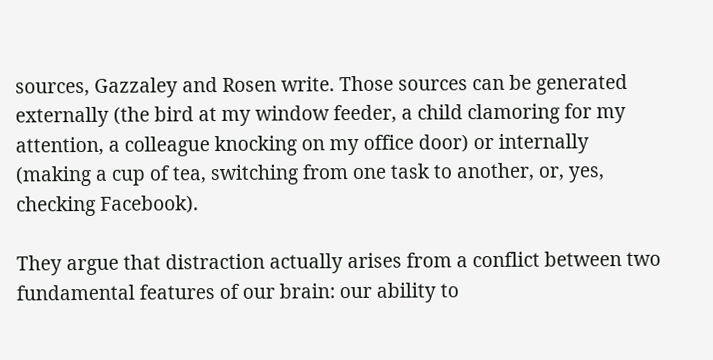sources, Gazzaley and Rosen write. Those sources can be generated externally (the bird at my window feeder, a child clamoring for my attention, a colleague knocking on my office door) or internally (making a cup of tea, switching from one task to another, or, yes, checking Facebook).

They argue that distraction actually arises from a conflict between two fundamental features of our brain: our ability to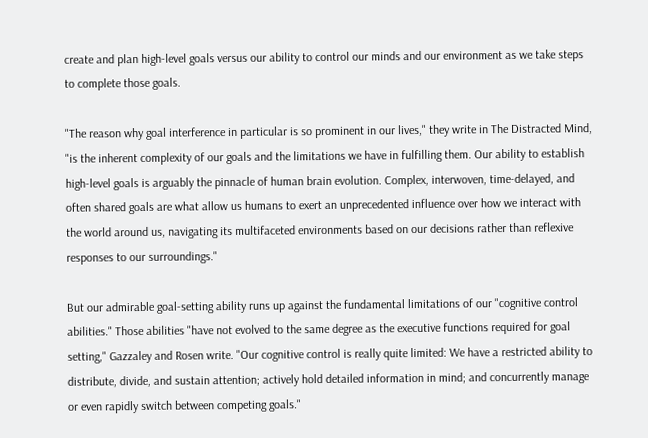create and plan high-level goals versus our ability to control our minds and our environment as we take steps to complete those goals.

"The reason why goal interference in particular is so prominent in our lives," they write in The Distracted Mind, "is the inherent complexity of our goals and the limitations we have in fulfilling them. Our ability to establish high-level goals is arguably the pinnacle of human brain evolution. Complex, interwoven, time-delayed, and often shared goals are what allow us humans to exert an unprecedented influence over how we interact with the world around us, navigating its multifaceted environments based on our decisions rather than reflexive responses to our surroundings."

But our admirable goal-setting ability runs up against the fundamental limitations of our "cognitive control abilities." Those abilities "have not evolved to the same degree as the executive functions required for goal setting," Gazzaley and Rosen write. "Our cognitive control is really quite limited: We have a restricted ability to distribute, divide, and sustain attention; actively hold detailed information in mind; and concurrently manage or even rapidly switch between competing goals."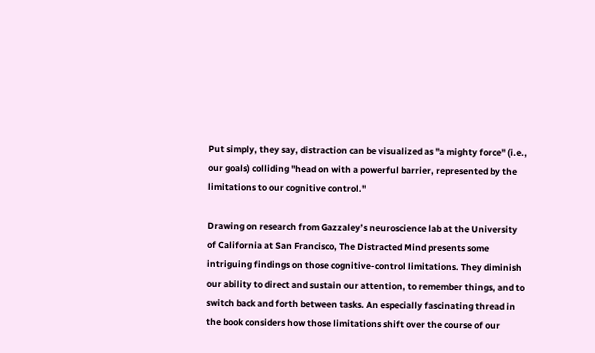Put simply, they say, distraction can be visualized as "a mighty force" (i.e., our goals) colliding "head on with a powerful barrier, represented by the limitations to our cognitive control."

Drawing on research from Gazzaley’s neuroscience lab at the University of California at San Francisco, The Distracted Mind presents some intriguing findings on those cognitive-control limitations. They diminish our ability to direct and sustain our attention, to remember things, and to switch back and forth between tasks. An especially fascinating thread in the book considers how those limitations shift over the course of our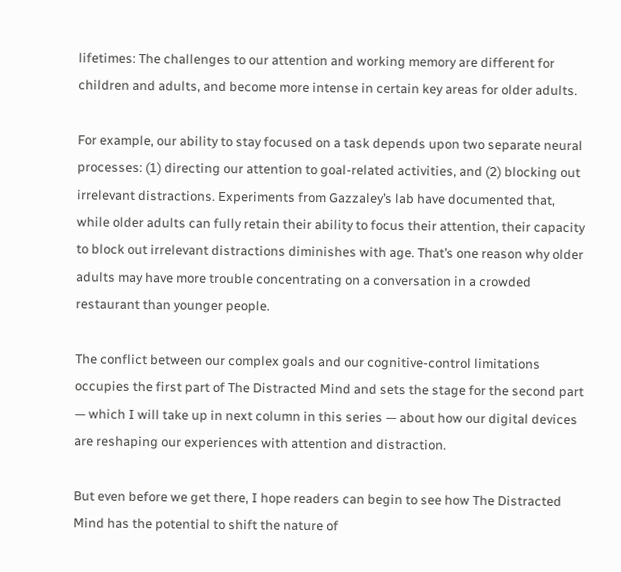lifetimes: The challenges to our attention and working memory are different for children and adults, and become more intense in certain key areas for older adults.

For example, our ability to stay focused on a task depends upon two separate neural processes: (1) directing our attention to goal-related activities, and (2) blocking out irrelevant distractions. Experiments from Gazzaley’s lab have documented that, while older adults can fully retain their ability to focus their attention, their capacity to block out irrelevant distractions diminishes with age. That’s one reason why older adults may have more trouble concentrating on a conversation in a crowded restaurant than younger people.

The conflict between our complex goals and our cognitive-control limitations occupies the first part of The Distracted Mind and sets the stage for the second part — which I will take up in next column in this series — about how our digital devices are reshaping our experiences with attention and distraction.

But even before we get there, I hope readers can begin to see how The Distracted Mind has the potential to shift the nature of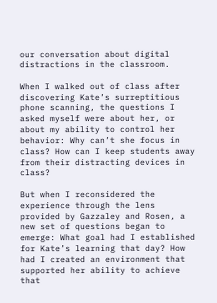our conversation about digital distractions in the classroom.

When I walked out of class after discovering Kate’s surreptitious phone scanning, the questions I asked myself were about her, or about my ability to control her behavior: Why can’t she focus in class? How can I keep students away from their distracting devices in class?

But when I reconsidered the experience through the lens provided by Gazzaley and Rosen, a new set of questions began to emerge: What goal had I established for Kate’s learning that day? How had I created an environment that supported her ability to achieve that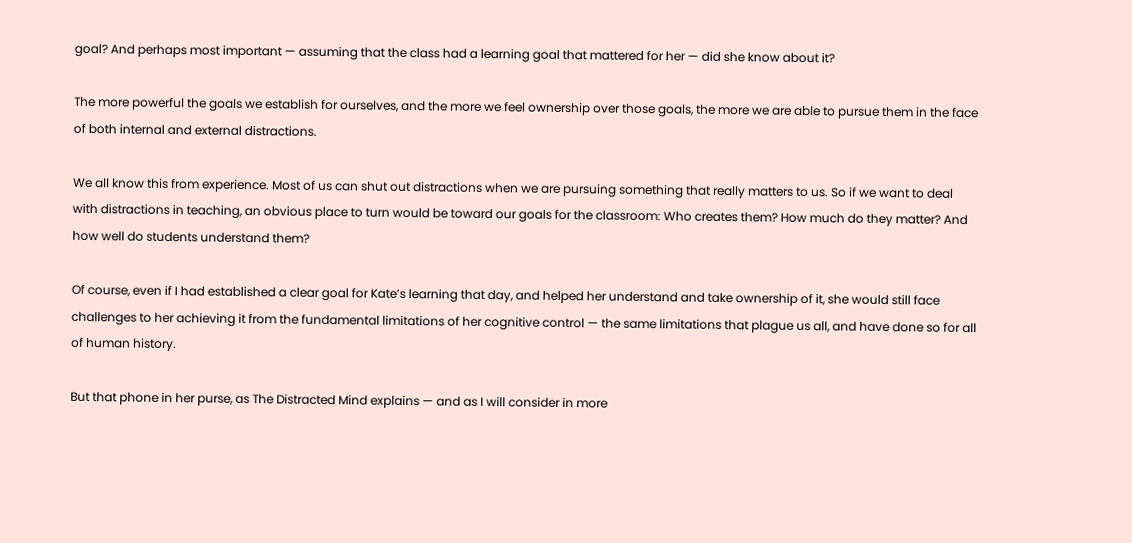goal? And perhaps most important — assuming that the class had a learning goal that mattered for her — did she know about it?

The more powerful the goals we establish for ourselves, and the more we feel ownership over those goals, the more we are able to pursue them in the face of both internal and external distractions.

We all know this from experience. Most of us can shut out distractions when we are pursuing something that really matters to us. So if we want to deal with distractions in teaching, an obvious place to turn would be toward our goals for the classroom: Who creates them? How much do they matter? And how well do students understand them?

Of course, even if I had established a clear goal for Kate’s learning that day, and helped her understand and take ownership of it, she would still face challenges to her achieving it from the fundamental limitations of her cognitive control — the same limitations that plague us all, and have done so for all of human history.

But that phone in her purse, as The Distracted Mind explains — and as I will consider in more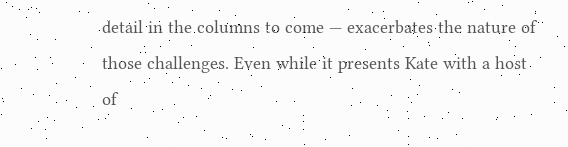detail in the columns to come — exacerbates the nature of those challenges. Even while it presents Kate with a host of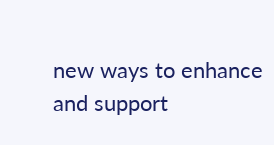new ways to enhance and support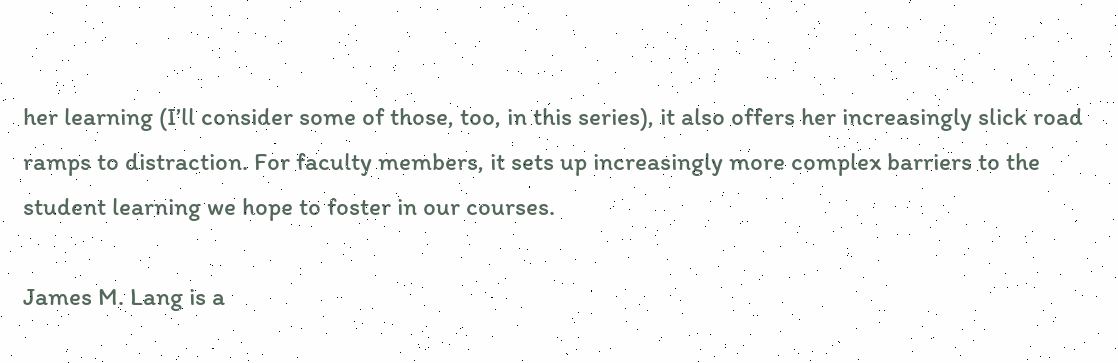her learning (I’ll consider some of those, too, in this series), it also offers her increasingly slick road ramps to distraction. For faculty members, it sets up increasingly more complex barriers to the student learning we hope to foster in our courses.

James M. Lang is a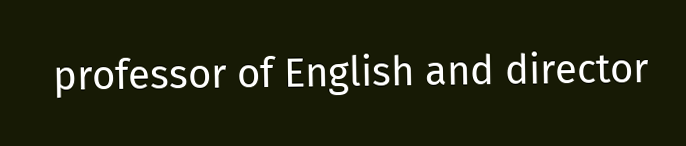professor of English and director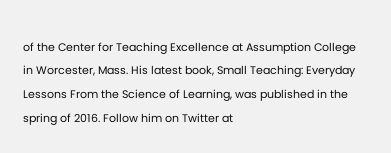of the Center for Teaching Excellence at Assumption College in Worcester, Mass. His latest book, Small Teaching: Everyday Lessons From the Science of Learning, was published in the spring of 2016. Follow him on Twitter at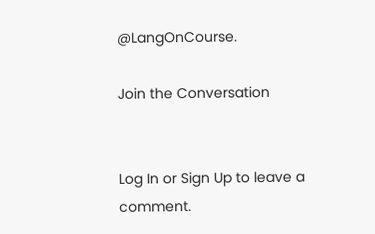@LangOnCourse.

Join the Conversation


Log In or Sign Up to leave a comment.